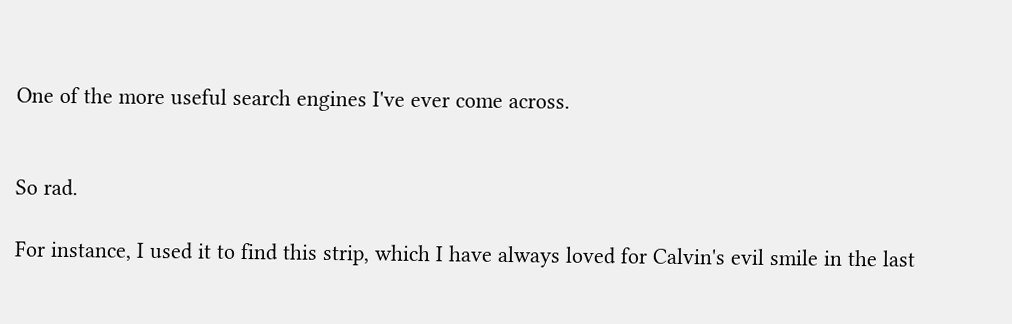One of the more useful search engines I've ever come across.


So rad.

For instance, I used it to find this strip, which I have always loved for Calvin's evil smile in the last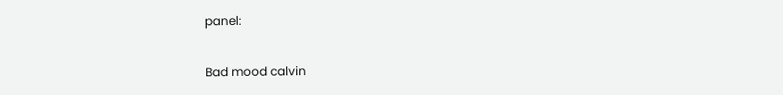panel:

Bad mood calvin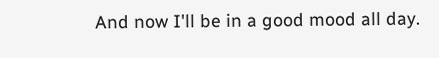And now I'll be in a good mood all day.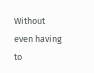Without even having to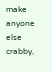make anyone else crabby,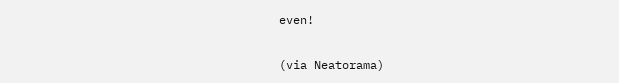even!

(via Neatorama)